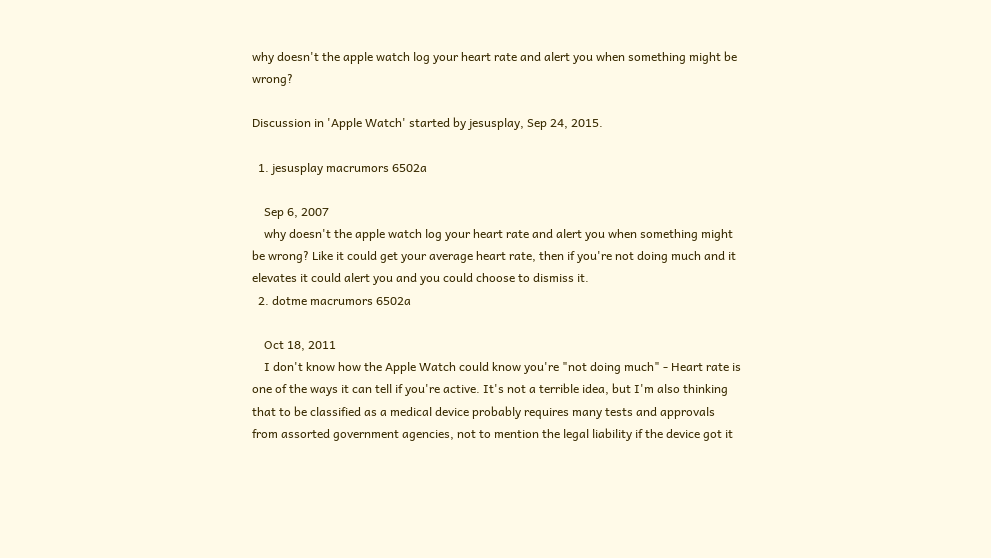why doesn't the apple watch log your heart rate and alert you when something might be wrong?

Discussion in 'Apple Watch' started by jesusplay, Sep 24, 2015.

  1. jesusplay macrumors 6502a

    Sep 6, 2007
    why doesn't the apple watch log your heart rate and alert you when something might be wrong? Like it could get your average heart rate, then if you're not doing much and it elevates it could alert you and you could choose to dismiss it.
  2. dotme macrumors 6502a

    Oct 18, 2011
    I don't know how the Apple Watch could know you're "not doing much" - Heart rate is one of the ways it can tell if you're active. It's not a terrible idea, but I'm also thinking that to be classified as a medical device probably requires many tests and approvals from assorted government agencies, not to mention the legal liability if the device got it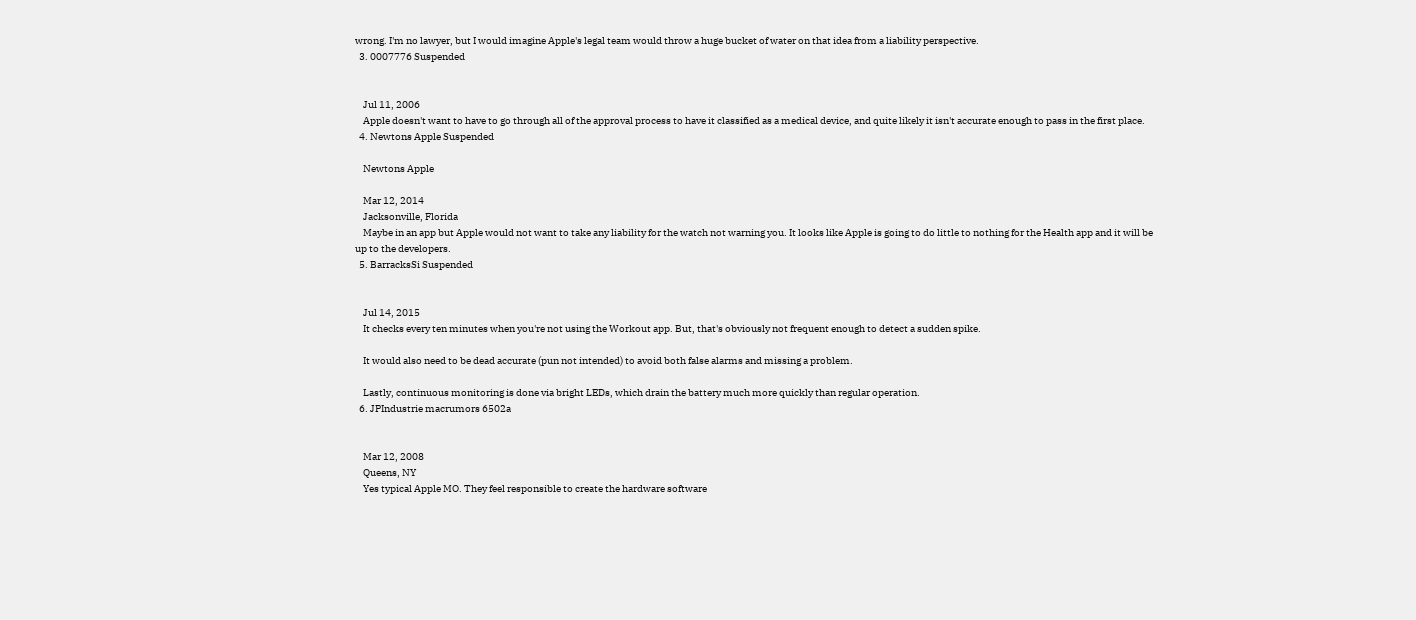wrong. I'm no lawyer, but I would imagine Apple's legal team would throw a huge bucket of water on that idea from a liability perspective.
  3. 0007776 Suspended


    Jul 11, 2006
    Apple doesn't want to have to go through all of the approval process to have it classified as a medical device, and quite likely it isn't accurate enough to pass in the first place.
  4. Newtons Apple Suspended

    Newtons Apple

    Mar 12, 2014
    Jacksonville, Florida
    Maybe in an app but Apple would not want to take any liability for the watch not warning you. It looks like Apple is going to do little to nothing for the Health app and it will be up to the developers.
  5. BarracksSi Suspended


    Jul 14, 2015
    It checks every ten minutes when you're not using the Workout app. But, that's obviously not frequent enough to detect a sudden spike.

    It would also need to be dead accurate (pun not intended) to avoid both false alarms and missing a problem.

    Lastly, continuous monitoring is done via bright LEDs, which drain the battery much more quickly than regular operation.
  6. JPIndustrie macrumors 6502a


    Mar 12, 2008
    Queens, NY
    Yes typical Apple MO. They feel responsible to create the hardware software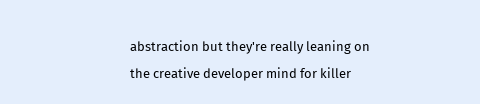abstraction but they're really leaning on the creative developer mind for killer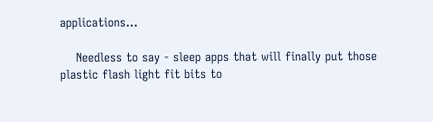applications...

    Needless to say - sleep apps that will finally put those plastic flash light fit bits to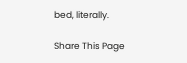bed, literally.

Share This Page